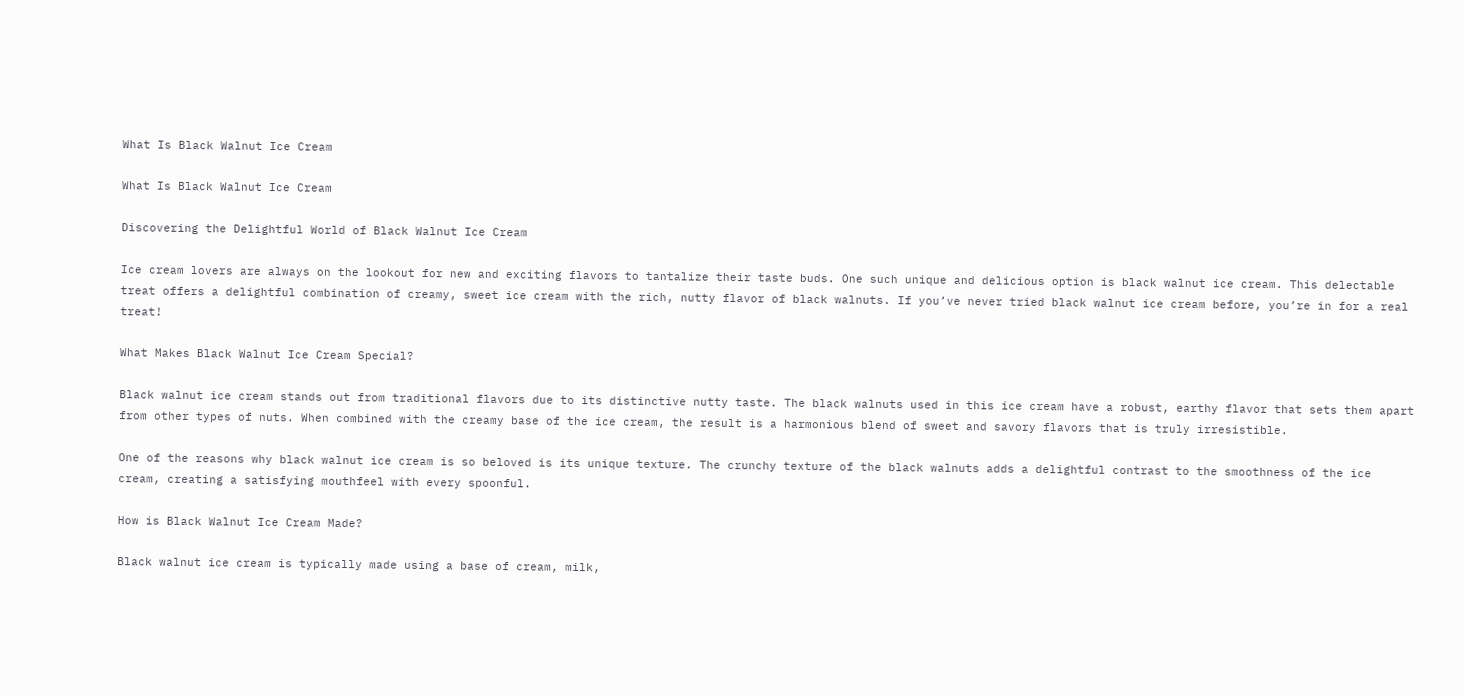What Is Black Walnut Ice Cream

What Is Black Walnut Ice Cream

Discovering the Delightful World of Black Walnut Ice Cream

Ice cream lovers are always on the lookout for new and exciting flavors to tantalize their taste buds. One such unique and delicious option is black walnut ice cream. This delectable treat offers a delightful combination of creamy, sweet ice cream with the rich, nutty flavor of black walnuts. If you’ve never tried black walnut ice cream before, you’re in for a real treat!

What Makes Black Walnut Ice Cream Special?

Black walnut ice cream stands out from traditional flavors due to its distinctive nutty taste. The black walnuts used in this ice cream have a robust, earthy flavor that sets them apart from other types of nuts. When combined with the creamy base of the ice cream, the result is a harmonious blend of sweet and savory flavors that is truly irresistible.

One of the reasons why black walnut ice cream is so beloved is its unique texture. The crunchy texture of the black walnuts adds a delightful contrast to the smoothness of the ice cream, creating a satisfying mouthfeel with every spoonful.

How is Black Walnut Ice Cream Made?

Black walnut ice cream is typically made using a base of cream, milk,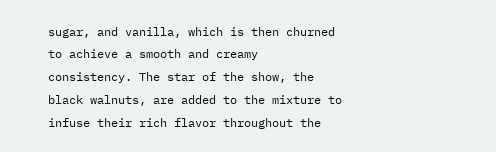sugar, and vanilla, which is then churned to achieve a smooth and creamy consistency. The star of the show, the black walnuts, are added to the mixture to infuse their rich flavor throughout the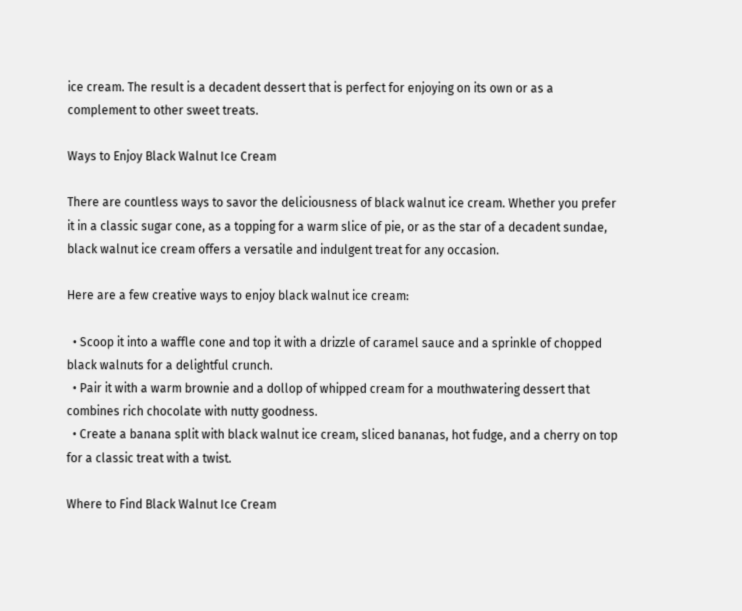ice cream. The result is a decadent dessert that is perfect for enjoying on its own or as a complement to other sweet treats.

Ways to Enjoy Black Walnut Ice Cream

There are countless ways to savor the deliciousness of black walnut ice cream. Whether you prefer it in a classic sugar cone, as a topping for a warm slice of pie, or as the star of a decadent sundae, black walnut ice cream offers a versatile and indulgent treat for any occasion.

Here are a few creative ways to enjoy black walnut ice cream:

  • Scoop it into a waffle cone and top it with a drizzle of caramel sauce and a sprinkle of chopped black walnuts for a delightful crunch.
  • Pair it with a warm brownie and a dollop of whipped cream for a mouthwatering dessert that combines rich chocolate with nutty goodness.
  • Create a banana split with black walnut ice cream, sliced bananas, hot fudge, and a cherry on top for a classic treat with a twist.

Where to Find Black Walnut Ice Cream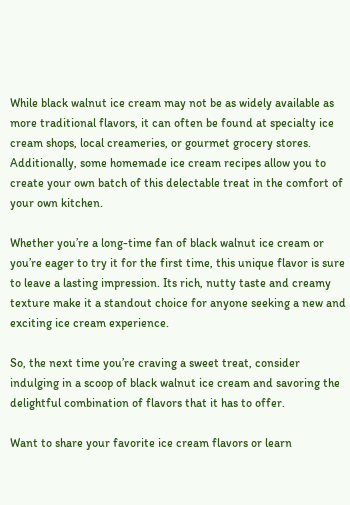While black walnut ice cream may not be as widely available as more traditional flavors, it can often be found at specialty ice cream shops, local creameries, or gourmet grocery stores. Additionally, some homemade ice cream recipes allow you to create your own batch of this delectable treat in the comfort of your own kitchen.

Whether you’re a long-time fan of black walnut ice cream or you’re eager to try it for the first time, this unique flavor is sure to leave a lasting impression. Its rich, nutty taste and creamy texture make it a standout choice for anyone seeking a new and exciting ice cream experience.

So, the next time you’re craving a sweet treat, consider indulging in a scoop of black walnut ice cream and savoring the delightful combination of flavors that it has to offer.

Want to share your favorite ice cream flavors or learn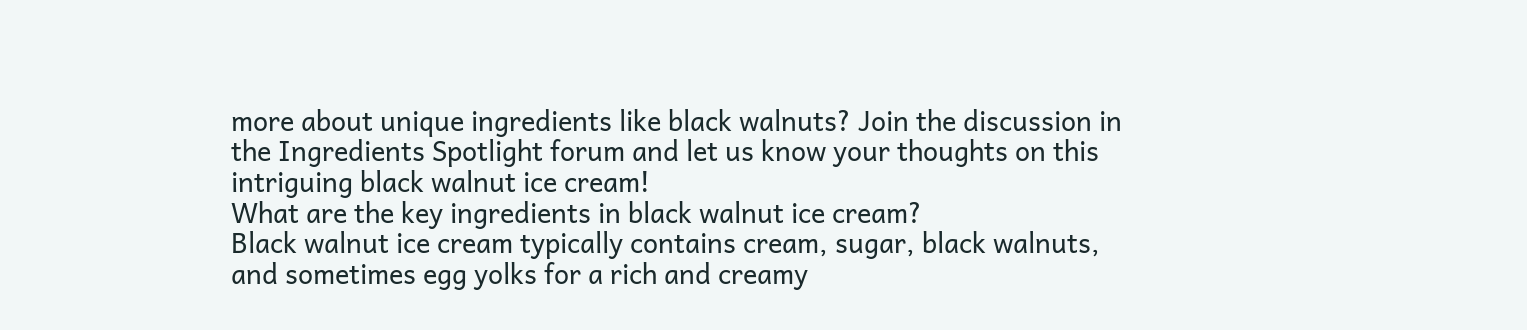more about unique ingredients like black walnuts? Join the discussion in the Ingredients Spotlight forum and let us know your thoughts on this intriguing black walnut ice cream!
What are the key ingredients in black walnut ice cream?
Black walnut ice cream typically contains cream, sugar, black walnuts, and sometimes egg yolks for a rich and creamy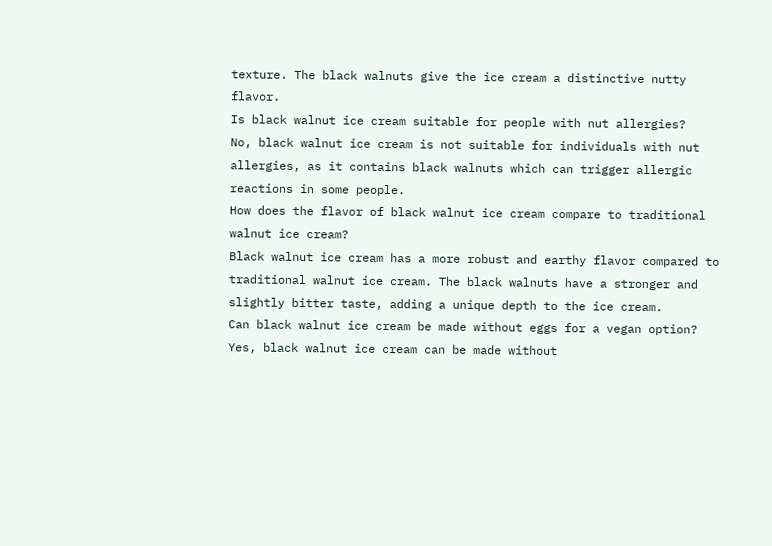texture. The black walnuts give the ice cream a distinctive nutty flavor.
Is black walnut ice cream suitable for people with nut allergies?
No, black walnut ice cream is not suitable for individuals with nut allergies, as it contains black walnuts which can trigger allergic reactions in some people.
How does the flavor of black walnut ice cream compare to traditional walnut ice cream?
Black walnut ice cream has a more robust and earthy flavor compared to traditional walnut ice cream. The black walnuts have a stronger and slightly bitter taste, adding a unique depth to the ice cream.
Can black walnut ice cream be made without eggs for a vegan option?
Yes, black walnut ice cream can be made without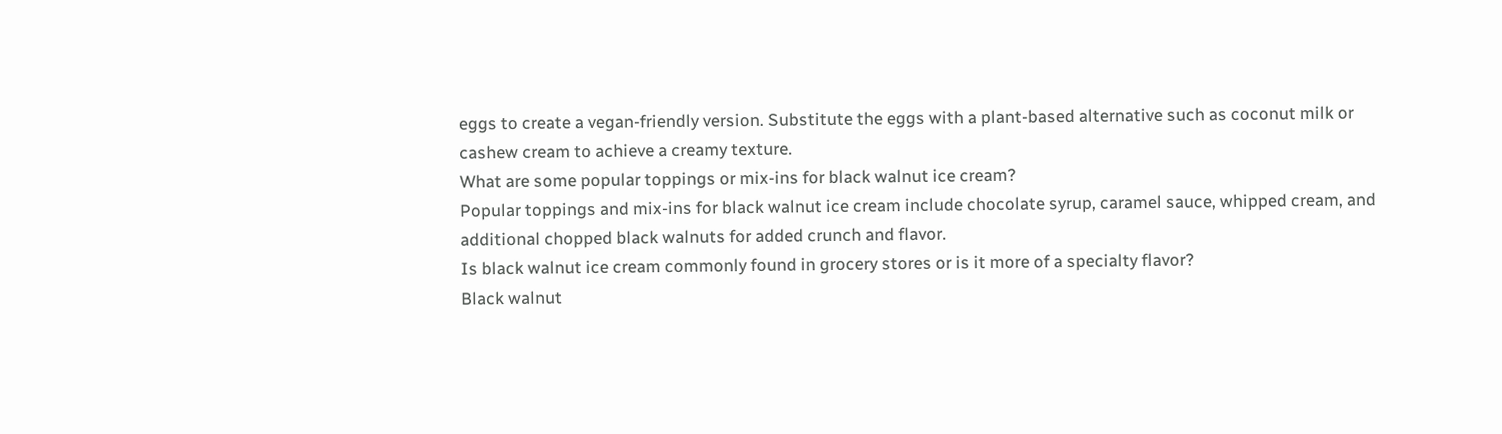eggs to create a vegan-friendly version. Substitute the eggs with a plant-based alternative such as coconut milk or cashew cream to achieve a creamy texture.
What are some popular toppings or mix-ins for black walnut ice cream?
Popular toppings and mix-ins for black walnut ice cream include chocolate syrup, caramel sauce, whipped cream, and additional chopped black walnuts for added crunch and flavor.
Is black walnut ice cream commonly found in grocery stores or is it more of a specialty flavor?
Black walnut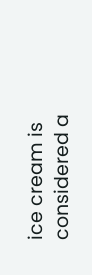ice cream is considered a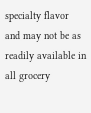specialty flavor and may not be as readily available in all grocery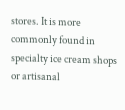stores. It is more commonly found in specialty ice cream shops or artisanal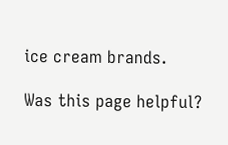ice cream brands.

Was this page helpful?